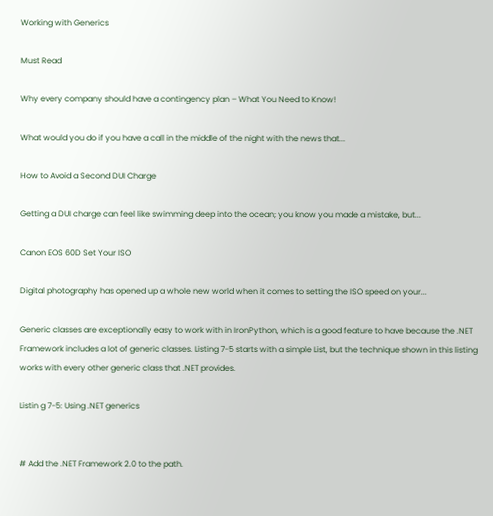Working with Generics

Must Read

Why every company should have a contingency plan – What You Need to Know!

What would you do if you have a call in the middle of the night with the news that...

How to Avoid a Second DUI Charge

Getting a DUI charge can feel like swimming deep into the ocean; you know you made a mistake, but...

Canon EOS 60D Set Your ISO

Digital photography has opened up a whole new world when it comes to setting the ISO speed on your...

Generic classes are exceptionally easy to work with in IronPython, which is a good feature to have because the .NET Framework includes a lot of generic classes. Listing 7-5 starts with a simple List, but the technique shown in this listing works with every other generic class that .NET provides.

Listin g 7-5: Using .NET generics


# Add the .NET Framework 2.0 to the path.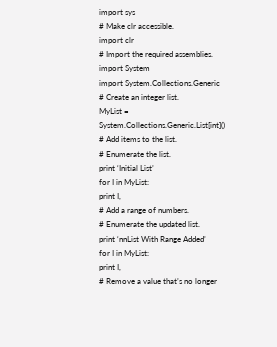import sys
# Make clr accessible.
import clr
# Import the required assemblies.
import System
import System.Collections.Generic
# Create an integer list.
MyList = System.Collections.Generic.List[int]()
# Add items to the list.
# Enumerate the list.
print ‘Initial List’
for I in MyList:
print I,
# Add a range of numbers.
# Enumerate the updated list.
print ‘nnList With Range Added’
for I in MyList:
print I,
# Remove a value that’s no longer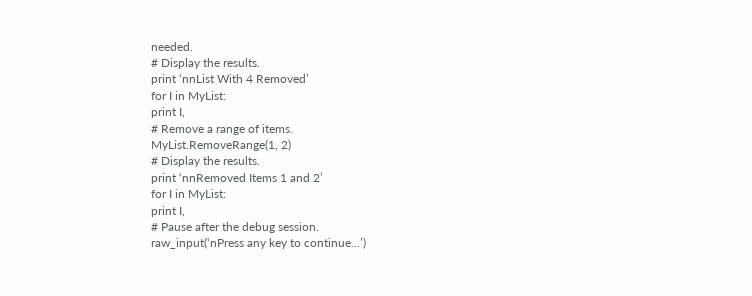needed.
# Display the results.
print ‘nnList With 4 Removed’
for I in MyList:
print I,
# Remove a range of items.
MyList.RemoveRange(1, 2)
# Display the results.
print ‘nnRemoved Items 1 and 2’
for I in MyList:
print I,
# Pause after the debug session.
raw_input(‘nPress any key to continue…’)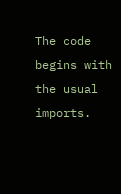The code begins with the usual imports.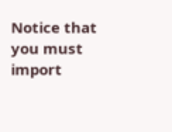Notice that you must import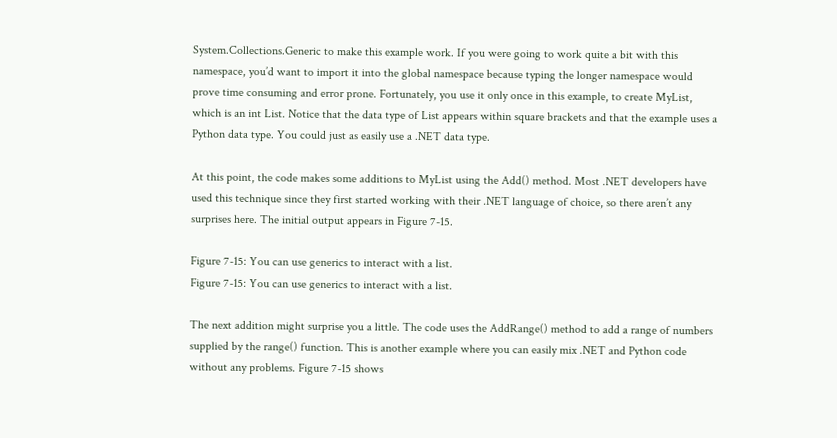System.Collections.Generic to make this example work. If you were going to work quite a bit with this namespace, you’d want to import it into the global namespace because typing the longer namespace would prove time consuming and error prone. Fortunately, you use it only once in this example, to create MyList, which is an int List. Notice that the data type of List appears within square brackets and that the example uses a Python data type. You could just as easily use a .NET data type.

At this point, the code makes some additions to MyList using the Add() method. Most .NET developers have used this technique since they first started working with their .NET language of choice, so there aren’t any surprises here. The initial output appears in Figure 7-15.

Figure 7-15: You can use generics to interact with a list.
Figure 7-15: You can use generics to interact with a list.

The next addition might surprise you a little. The code uses the AddRange() method to add a range of numbers supplied by the range() function. This is another example where you can easily mix .NET and Python code without any problems. Figure 7-15 shows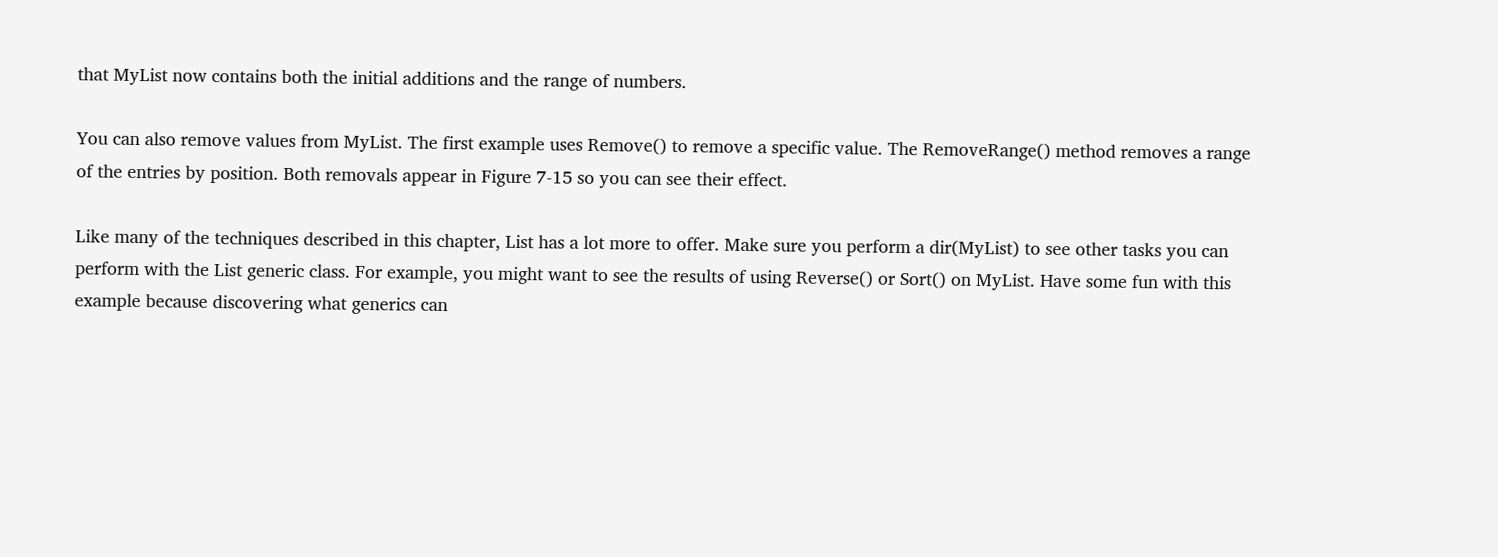that MyList now contains both the initial additions and the range of numbers.

You can also remove values from MyList. The first example uses Remove() to remove a specific value. The RemoveRange() method removes a range of the entries by position. Both removals appear in Figure 7-15 so you can see their effect.

Like many of the techniques described in this chapter, List has a lot more to offer. Make sure you perform a dir(MyList) to see other tasks you can perform with the List generic class. For example, you might want to see the results of using Reverse() or Sort() on MyList. Have some fun with this example because discovering what generics can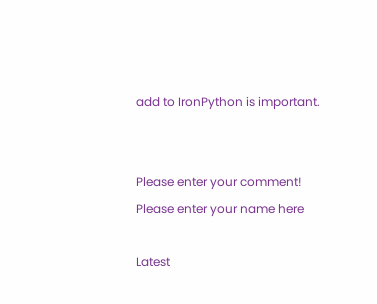add to IronPython is important.


Please enter your comment!
Please enter your name here

Latest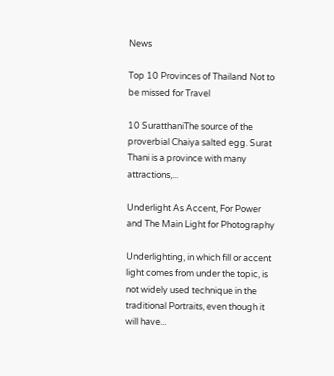News

Top 10 Provinces of Thailand Not to be missed for Travel

10 SuratthaniThe source of the proverbial Chaiya salted egg. Surat Thani is a province with many attractions,...

Underlight As Accent, For Power and The Main Light for Photography

Underlighting, in which fill or accent light comes from under the topic, is not widely used technique in the traditional Portraits, even though it will have...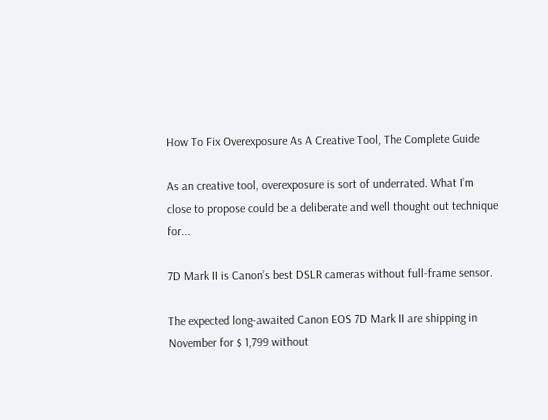How To Fix Overexposure As A Creative Tool, The Complete Guide

As an creative tool, overexposure is sort of underrated. What I’m close to propose could be a deliberate and well thought out technique for...

7D Mark II is Canon’s best DSLR cameras without full-frame sensor.

The expected long-awaited Canon EOS 7D Mark II are shipping in November for $ 1,799 without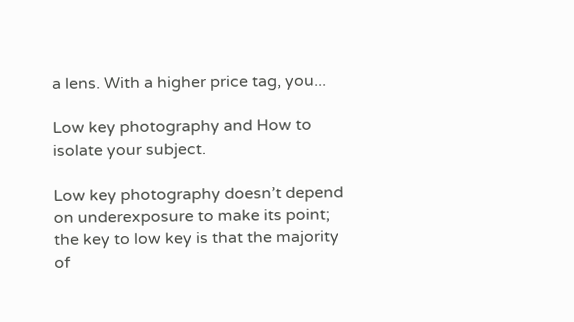a lens. With a higher price tag, you...

Low key photography and How to isolate your subject.

Low key photography doesn’t depend on underexposure to make its point; the key to low key is that the majority of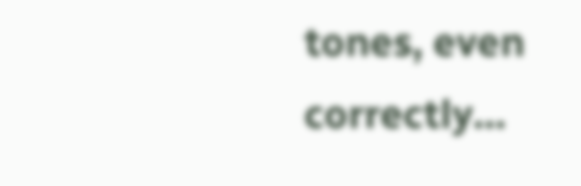tones, even correctly...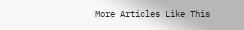More Articles Like This